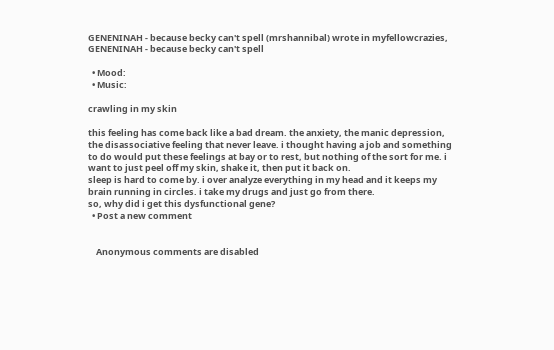GENENINAH - because becky can't spell (mrshannibal) wrote in myfellowcrazies,
GENENINAH - because becky can't spell

  • Mood:
  • Music:

crawling in my skin

this feeling has come back like a bad dream. the anxiety, the manic depression, the disassociative feeling that never leave. i thought having a job and something to do would put these feelings at bay or to rest, but nothing of the sort for me. i want to just peel off my skin, shake it, then put it back on.
sleep is hard to come by. i over analyze everything in my head and it keeps my brain running in circles. i take my drugs and just go from there.
so, why did i get this dysfunctional gene?
  • Post a new comment


    Anonymous comments are disabled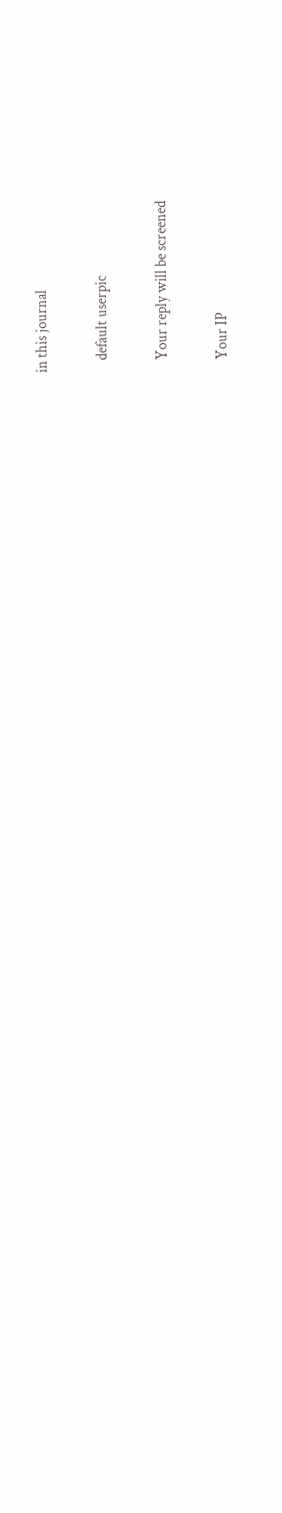in this journal

    default userpic

    Your reply will be screened

    Your IP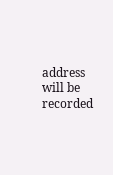address will be recorded